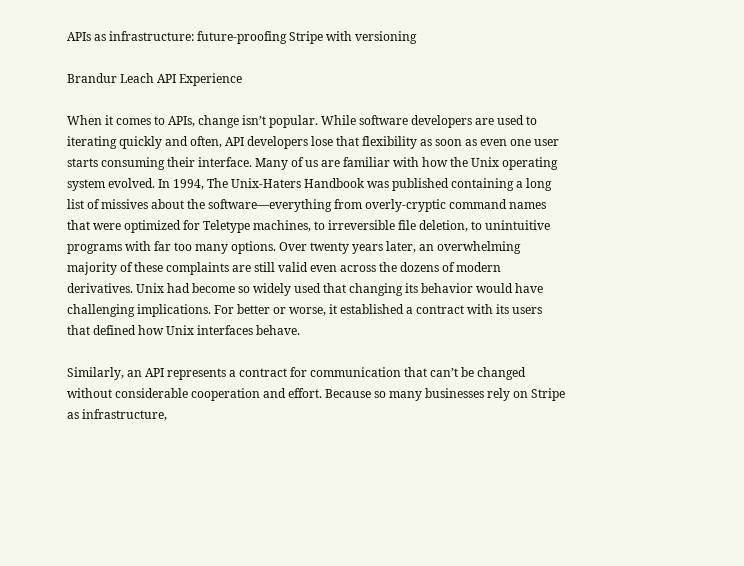APIs as infrastructure: future-proofing Stripe with versioning

Brandur Leach API Experience

When it comes to APIs, change isn’t popular. While software developers are used to iterating quickly and often, API developers lose that flexibility as soon as even one user starts consuming their interface. Many of us are familiar with how the Unix operating system evolved. In 1994, The Unix-Haters Handbook was published containing a long list of missives about the software—everything from overly-cryptic command names that were optimized for Teletype machines, to irreversible file deletion, to unintuitive programs with far too many options. Over twenty years later, an overwhelming majority of these complaints are still valid even across the dozens of modern derivatives. Unix had become so widely used that changing its behavior would have challenging implications. For better or worse, it established a contract with its users that defined how Unix interfaces behave.

Similarly, an API represents a contract for communication that can’t be changed without considerable cooperation and effort. Because so many businesses rely on Stripe as infrastructure,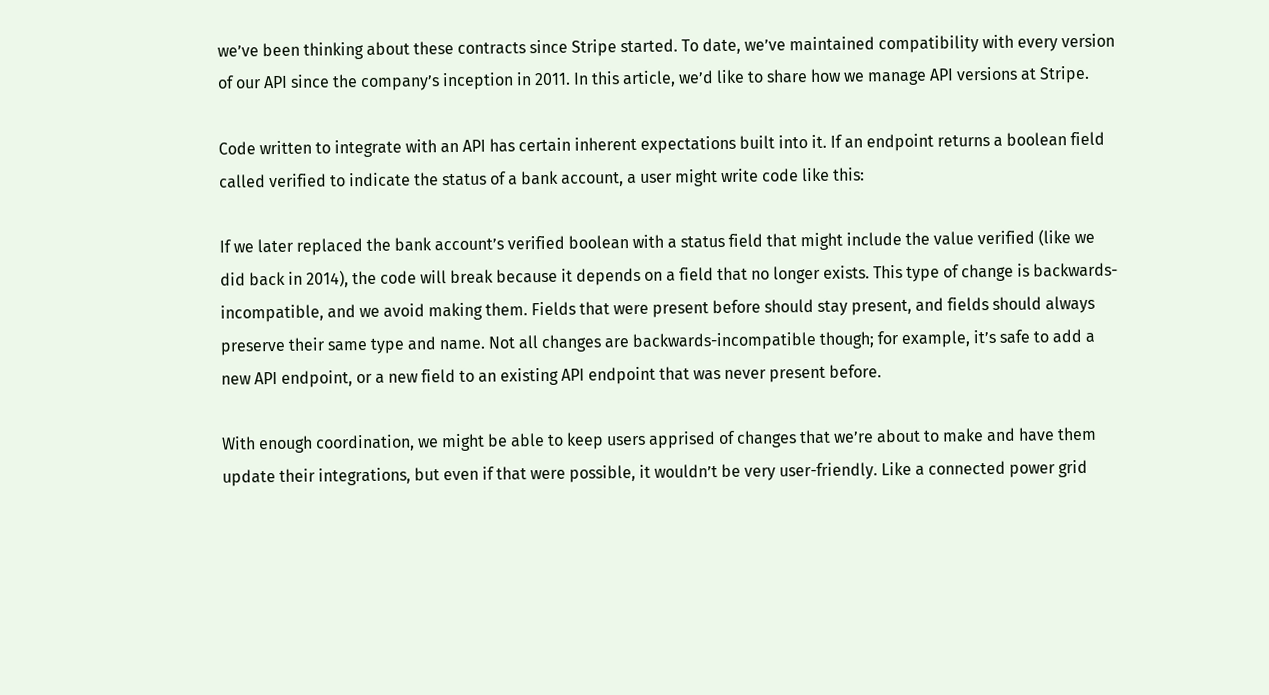we’ve been thinking about these contracts since Stripe started. To date, we’ve maintained compatibility with every version of our API since the company’s inception in 2011. In this article, we’d like to share how we manage API versions at Stripe.

Code written to integrate with an API has certain inherent expectations built into it. If an endpoint returns a boolean field called verified to indicate the status of a bank account, a user might write code like this:

If we later replaced the bank account’s verified boolean with a status field that might include the value verified (like we did back in 2014), the code will break because it depends on a field that no longer exists. This type of change is backwards-incompatible, and we avoid making them. Fields that were present before should stay present, and fields should always preserve their same type and name. Not all changes are backwards-incompatible though; for example, it’s safe to add a new API endpoint, or a new field to an existing API endpoint that was never present before.

With enough coordination, we might be able to keep users apprised of changes that we’re about to make and have them update their integrations, but even if that were possible, it wouldn’t be very user-friendly. Like a connected power grid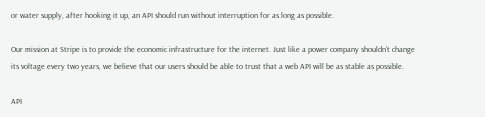or water supply, after hooking it up, an API should run without interruption for as long as possible.

Our mission at Stripe is to provide the economic infrastructure for the internet. Just like a power company shouldn’t change its voltage every two years, we believe that our users should be able to trust that a web API will be as stable as possible.

API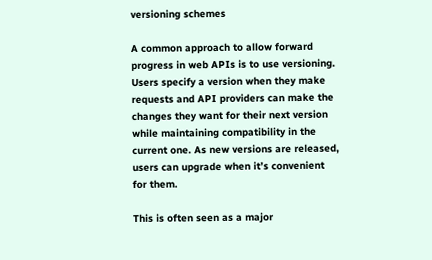versioning schemes

A common approach to allow forward progress in web APIs is to use versioning. Users specify a version when they make requests and API providers can make the changes they want for their next version while maintaining compatibility in the current one. As new versions are released, users can upgrade when it’s convenient for them.

This is often seen as a major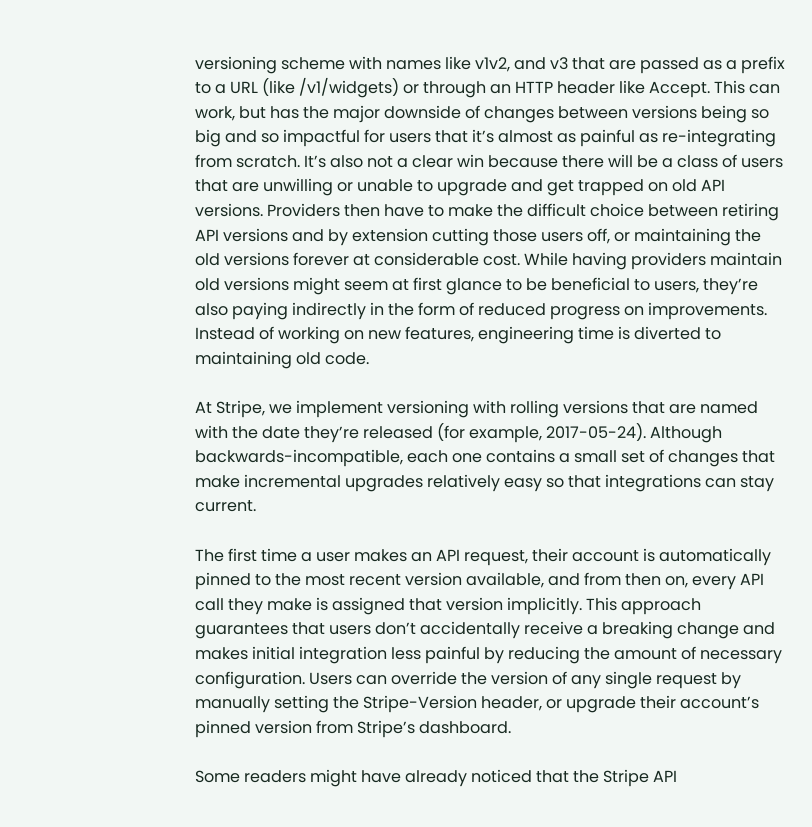versioning scheme with names like v1v2, and v3 that are passed as a prefix to a URL (like /v1/widgets) or through an HTTP header like Accept. This can work, but has the major downside of changes between versions being so big and so impactful for users that it’s almost as painful as re-integrating from scratch. It’s also not a clear win because there will be a class of users that are unwilling or unable to upgrade and get trapped on old API versions. Providers then have to make the difficult choice between retiring API versions and by extension cutting those users off, or maintaining the old versions forever at considerable cost. While having providers maintain old versions might seem at first glance to be beneficial to users, they’re also paying indirectly in the form of reduced progress on improvements. Instead of working on new features, engineering time is diverted to maintaining old code.

At Stripe, we implement versioning with rolling versions that are named with the date they’re released (for example, 2017-05-24). Although backwards-incompatible, each one contains a small set of changes that make incremental upgrades relatively easy so that integrations can stay current.

The first time a user makes an API request, their account is automatically pinned to the most recent version available, and from then on, every API call they make is assigned that version implicitly. This approach guarantees that users don’t accidentally receive a breaking change and makes initial integration less painful by reducing the amount of necessary configuration. Users can override the version of any single request by manually setting the Stripe-Version header, or upgrade their account’s pinned version from Stripe’s dashboard.

Some readers might have already noticed that the Stripe API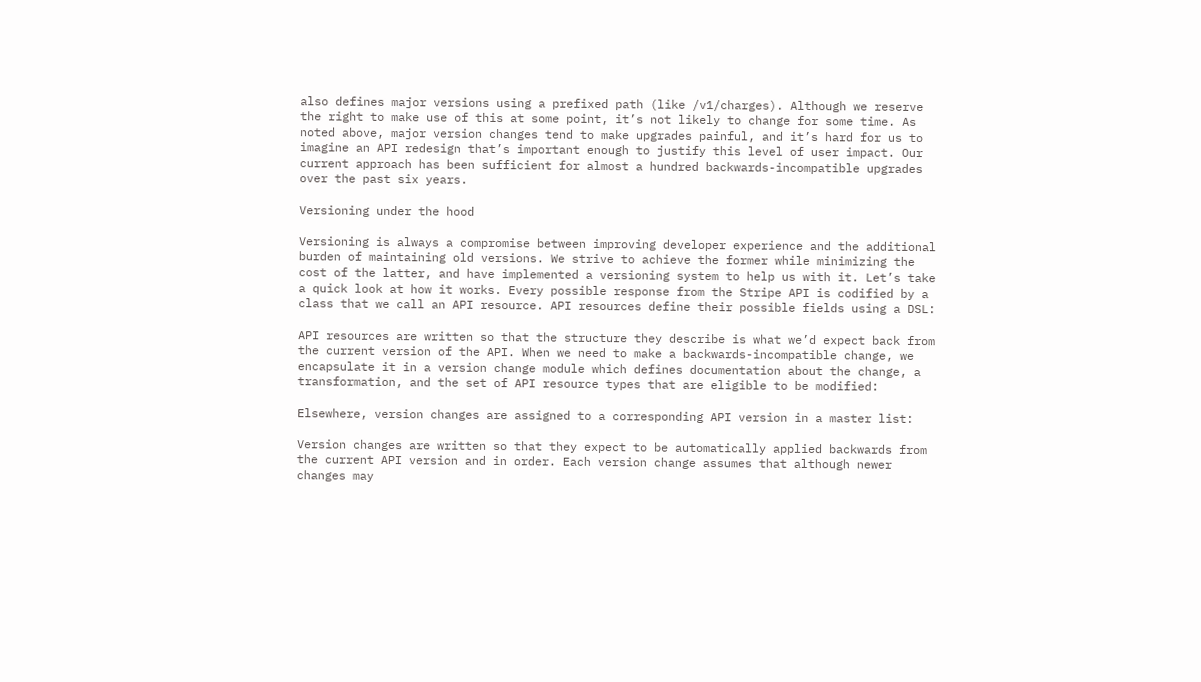also defines major versions using a prefixed path (like /v1/charges). Although we reserve the right to make use of this at some point, it’s not likely to change for some time. As noted above, major version changes tend to make upgrades painful, and it’s hard for us to imagine an API redesign that’s important enough to justify this level of user impact. Our current approach has been sufficient for almost a hundred backwards-incompatible upgrades over the past six years.

Versioning under the hood

Versioning is always a compromise between improving developer experience and the additional burden of maintaining old versions. We strive to achieve the former while minimizing the cost of the latter, and have implemented a versioning system to help us with it. Let’s take a quick look at how it works. Every possible response from the Stripe API is codified by a class that we call an API resource. API resources define their possible fields using a DSL:

API resources are written so that the structure they describe is what we’d expect back from the current version of the API. When we need to make a backwards-incompatible change, we encapsulate it in a version change module which defines documentation about the change, a transformation, and the set of API resource types that are eligible to be modified:

Elsewhere, version changes are assigned to a corresponding API version in a master list:

Version changes are written so that they expect to be automatically applied backwards from the current API version and in order. Each version change assumes that although newer changes may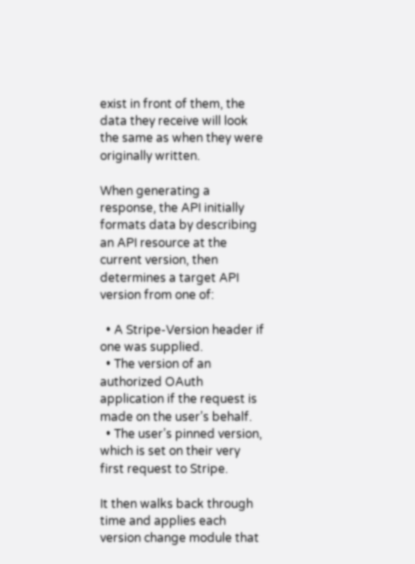exist in front of them, the data they receive will look the same as when they were originally written.

When generating a response, the API initially formats data by describing an API resource at the current version, then determines a target API version from one of:

  • A Stripe-Version header if one was supplied.
  • The version of an authorized OAuth application if the request is made on the user’s behalf.
  • The user’s pinned version, which is set on their very first request to Stripe.

It then walks back through time and applies each version change module that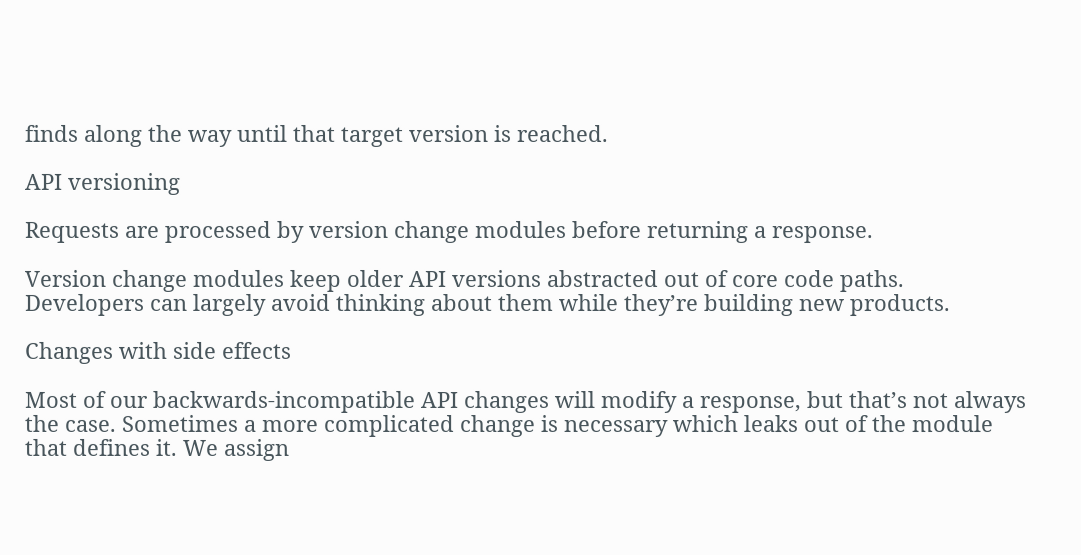finds along the way until that target version is reached.

API versioning

Requests are processed by version change modules before returning a response.

Version change modules keep older API versions abstracted out of core code paths. Developers can largely avoid thinking about them while they’re building new products.

Changes with side effects

Most of our backwards-incompatible API changes will modify a response, but that’s not always the case. Sometimes a more complicated change is necessary which leaks out of the module that defines it. We assign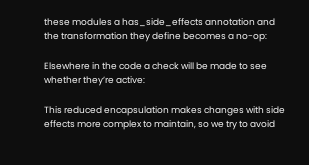these modules a has_side_effects annotation and the transformation they define becomes a no-op:

Elsewhere in the code a check will be made to see whether they’re active:

This reduced encapsulation makes changes with side effects more complex to maintain, so we try to avoid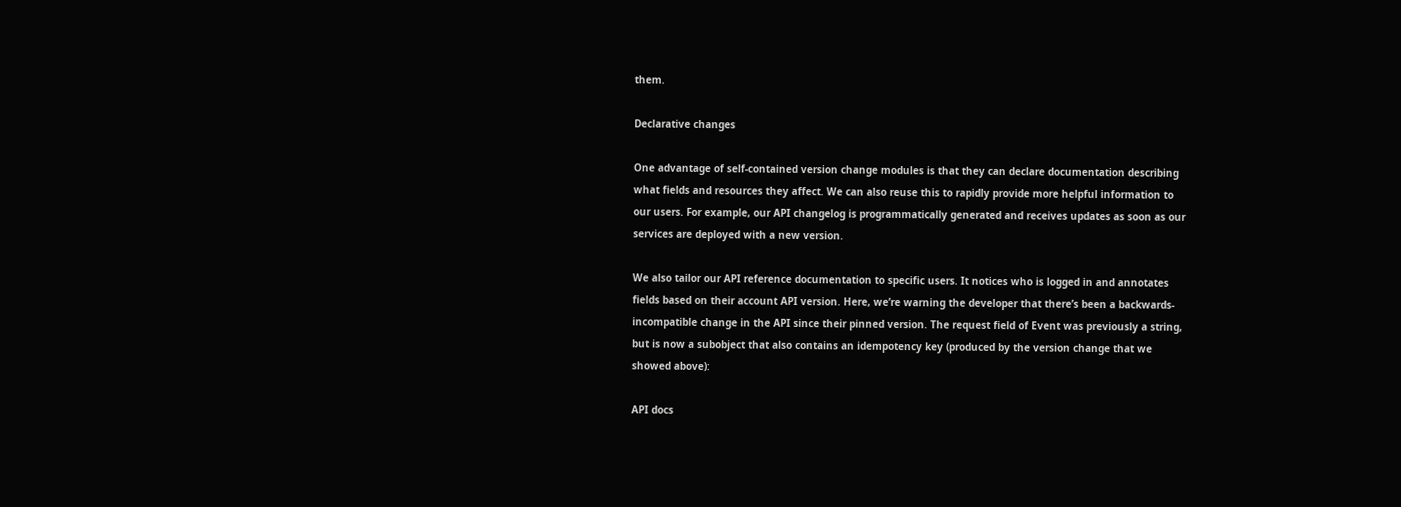them.

Declarative changes

One advantage of self-contained version change modules is that they can declare documentation describing what fields and resources they affect. We can also reuse this to rapidly provide more helpful information to our users. For example, our API changelog is programmatically generated and receives updates as soon as our services are deployed with a new version.

We also tailor our API reference documentation to specific users. It notices who is logged in and annotates fields based on their account API version. Here, we’re warning the developer that there’s been a backwards-incompatible change in the API since their pinned version. The request field of Event was previously a string, but is now a subobject that also contains an idempotency key (produced by the version change that we showed above):

API docs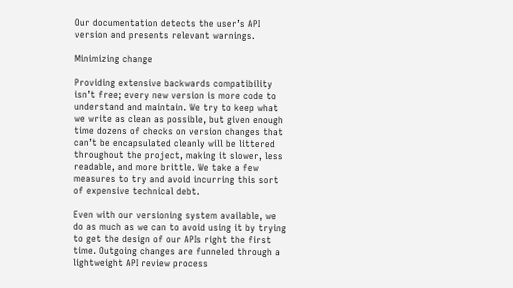Our documentation detects the user’s API version and presents relevant warnings.

Minimizing change

Providing extensive backwards compatibility isn’t free; every new version is more code to understand and maintain. We try to keep what we write as clean as possible, but given enough time dozens of checks on version changes that can’t be encapsulated cleanly will be littered throughout the project, making it slower, less readable, and more brittle. We take a few measures to try and avoid incurring this sort of expensive technical debt.

Even with our versioning system available, we do as much as we can to avoid using it by trying to get the design of our APIs right the first time. Outgoing changes are funneled through a lightweight API review process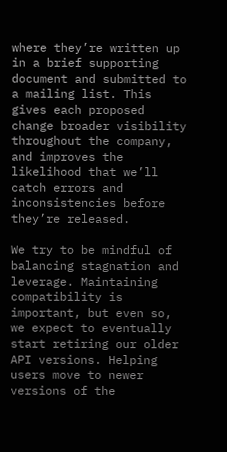where they’re written up in a brief supporting document and submitted to a mailing list. This gives each proposed change broader visibility throughout the company, and improves the likelihood that we’ll catch errors and inconsistencies before they’re released.

We try to be mindful of balancing stagnation and leverage. Maintaining compatibility is important, but even so, we expect to eventually start retiring our older API versions. Helping users move to newer versions of the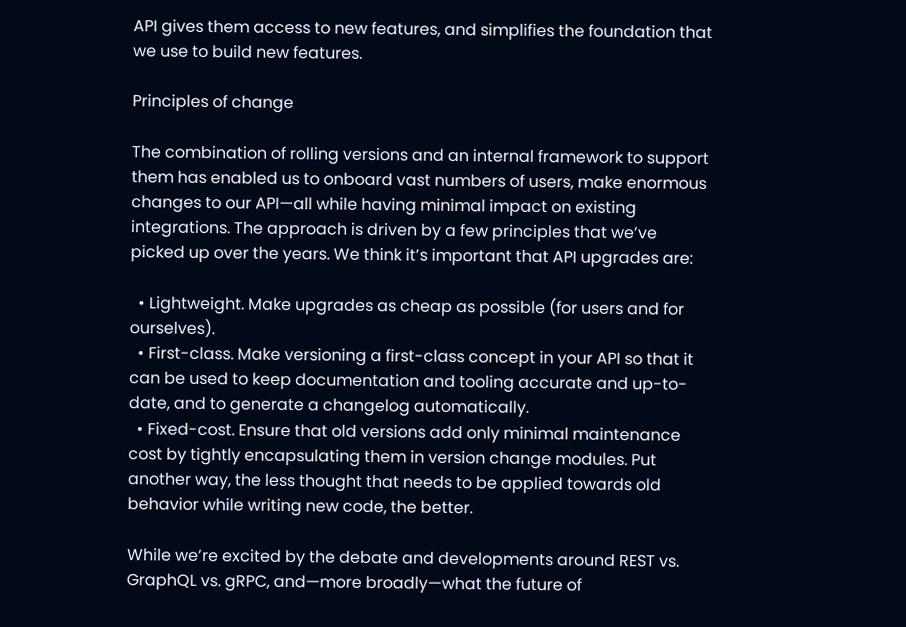API gives them access to new features, and simplifies the foundation that we use to build new features.

Principles of change

The combination of rolling versions and an internal framework to support them has enabled us to onboard vast numbers of users, make enormous changes to our API—all while having minimal impact on existing integrations. The approach is driven by a few principles that we’ve picked up over the years. We think it’s important that API upgrades are:

  • Lightweight. Make upgrades as cheap as possible (for users and for ourselves).
  • First-class. Make versioning a first-class concept in your API so that it can be used to keep documentation and tooling accurate and up-to-date, and to generate a changelog automatically.
  • Fixed-cost. Ensure that old versions add only minimal maintenance cost by tightly encapsulating them in version change modules. Put another way, the less thought that needs to be applied towards old behavior while writing new code, the better.

While we’re excited by the debate and developments around REST vs. GraphQL vs. gRPC, and—more broadly—what the future of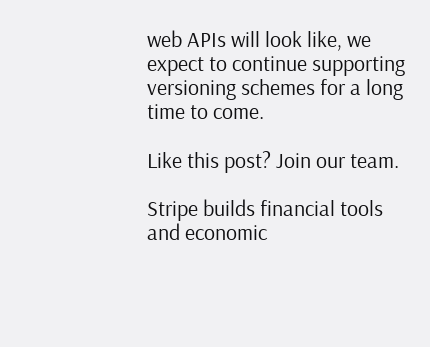web APIs will look like, we expect to continue supporting versioning schemes for a long time to come.

Like this post? Join our team.

Stripe builds financial tools and economic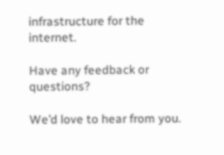infrastructure for the internet.

Have any feedback or questions?

We’d love to hear from you.